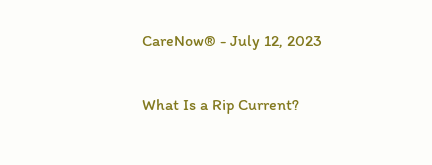CareNow® - July 12, 2023

What Is a Rip Current?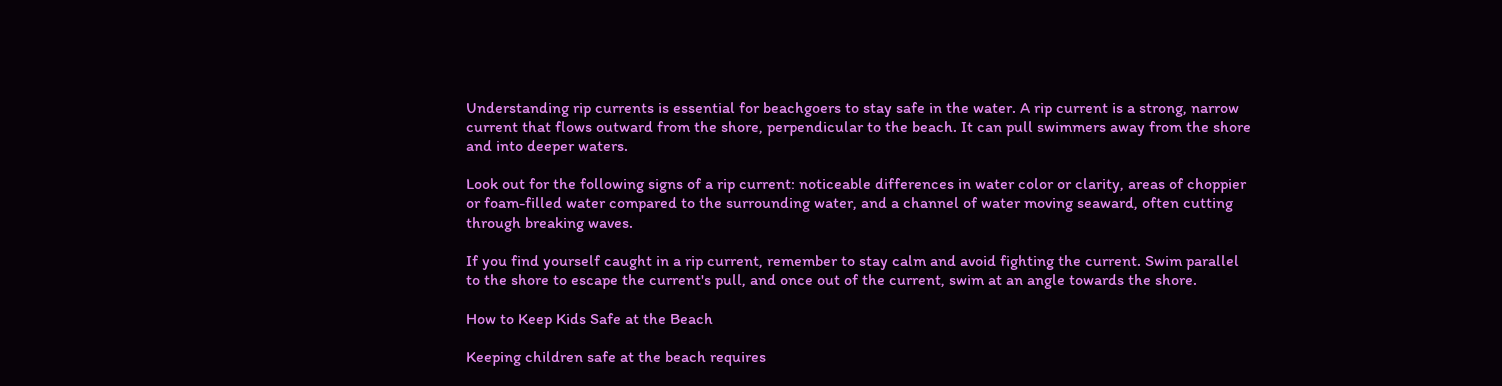Understanding rip currents is essential for beachgoers to stay safe in the water. A rip current is a strong, narrow current that flows outward from the shore, perpendicular to the beach. It can pull swimmers away from the shore and into deeper waters.

Look out for the following signs of a rip current: noticeable differences in water color or clarity, areas of choppier or foam-filled water compared to the surrounding water, and a channel of water moving seaward, often cutting through breaking waves.

If you find yourself caught in a rip current, remember to stay calm and avoid fighting the current. Swim parallel to the shore to escape the current's pull, and once out of the current, swim at an angle towards the shore.

How to Keep Kids Safe at the Beach

Keeping children safe at the beach requires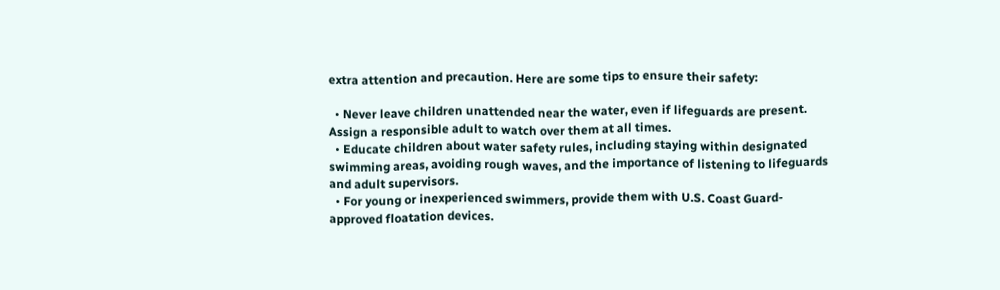extra attention and precaution. Here are some tips to ensure their safety:

  • Never leave children unattended near the water, even if lifeguards are present. Assign a responsible adult to watch over them at all times.
  • Educate children about water safety rules, including staying within designated swimming areas, avoiding rough waves, and the importance of listening to lifeguards and adult supervisors.
  • For young or inexperienced swimmers, provide them with U.S. Coast Guard-approved floatation devices.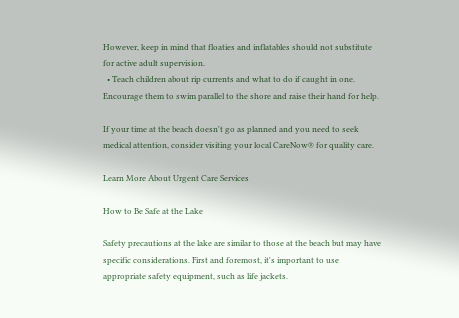However, keep in mind that floaties and inflatables should not substitute for active adult supervision.
  • Teach children about rip currents and what to do if caught in one. Encourage them to swim parallel to the shore and raise their hand for help.

If your time at the beach doesn't go as planned and you need to seek medical attention, consider visiting your local CareNow® for quality care.

Learn More About Urgent Care Services

How to Be Safe at the Lake

Safety precautions at the lake are similar to those at the beach but may have specific considerations. First and foremost, it's important to use appropriate safety equipment, such as life jackets.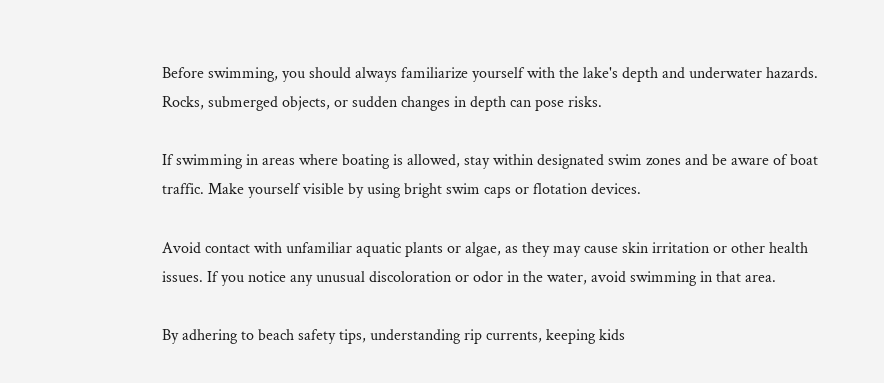Before swimming, you should always familiarize yourself with the lake's depth and underwater hazards. Rocks, submerged objects, or sudden changes in depth can pose risks.

If swimming in areas where boating is allowed, stay within designated swim zones and be aware of boat traffic. Make yourself visible by using bright swim caps or flotation devices.

Avoid contact with unfamiliar aquatic plants or algae, as they may cause skin irritation or other health issues. If you notice any unusual discoloration or odor in the water, avoid swimming in that area.

By adhering to beach safety tips, understanding rip currents, keeping kids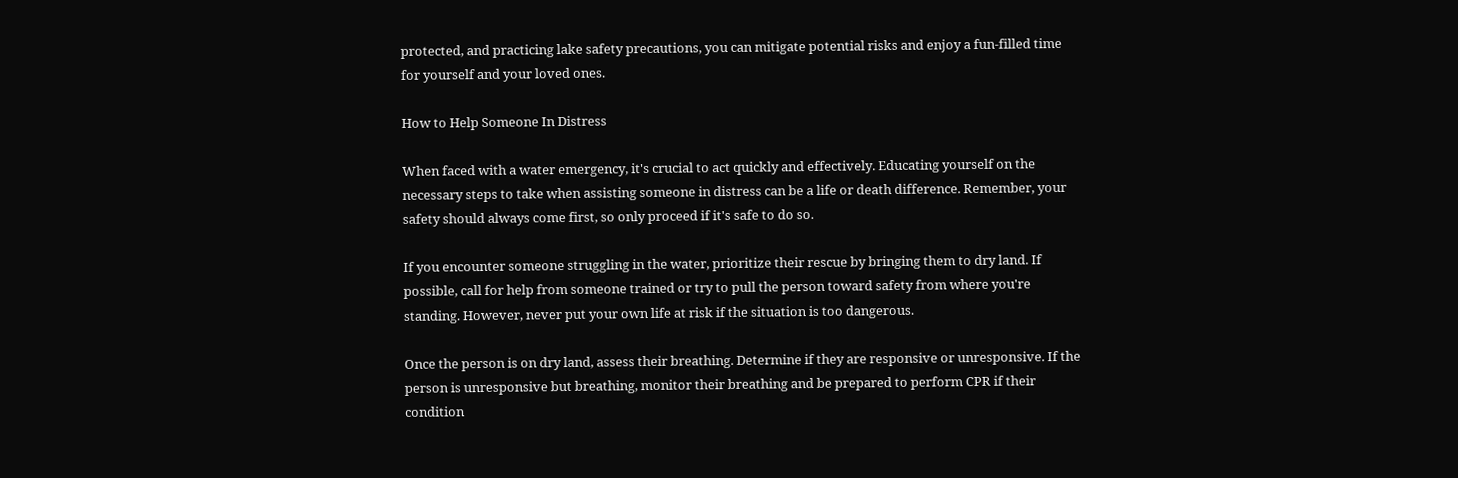protected, and practicing lake safety precautions, you can mitigate potential risks and enjoy a fun-filled time for yourself and your loved ones.

How to Help Someone In Distress

When faced with a water emergency, it's crucial to act quickly and effectively. Educating yourself on the necessary steps to take when assisting someone in distress can be a life or death difference. Remember, your safety should always come first, so only proceed if it's safe to do so.

If you encounter someone struggling in the water, prioritize their rescue by bringing them to dry land. If possible, call for help from someone trained or try to pull the person toward safety from where you're standing. However, never put your own life at risk if the situation is too dangerous.

Once the person is on dry land, assess their breathing. Determine if they are responsive or unresponsive. If the person is unresponsive but breathing, monitor their breathing and be prepared to perform CPR if their condition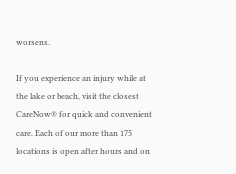worsens.

If you experience an injury while at the lake or beach, visit the closest CareNow® for quick and convenient care. Each of our more than 175 locations is open after hours and on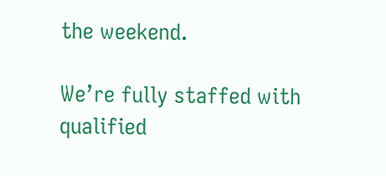the weekend.

We’re fully staffed with qualified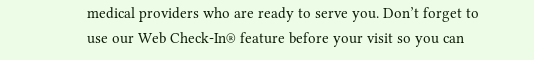medical providers who are ready to serve you. Don’t forget to use our Web Check-In® feature before your visit so you can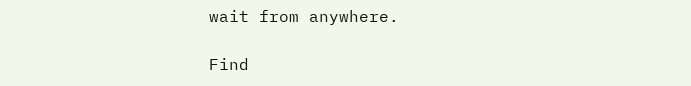wait from anywhere.

Find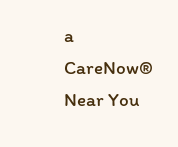a CareNow® Near You